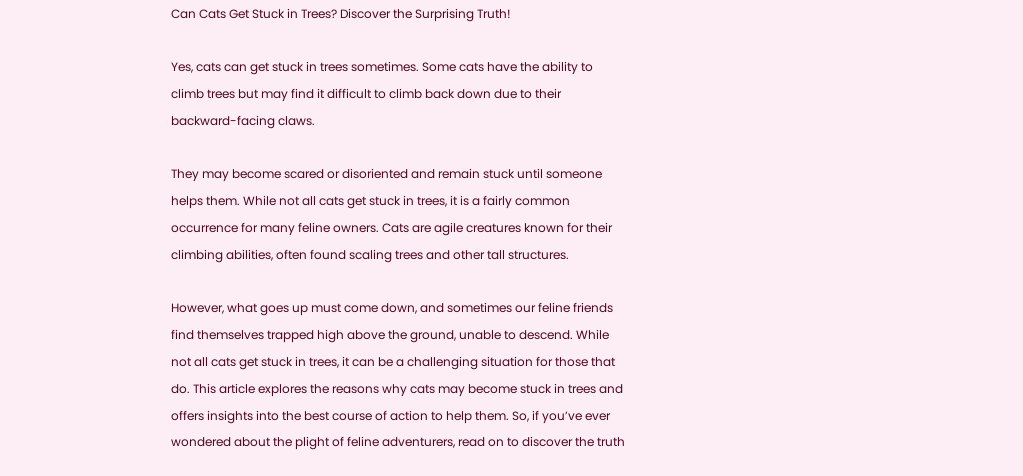Can Cats Get Stuck in Trees? Discover the Surprising Truth!

Yes, cats can get stuck in trees sometimes. Some cats have the ability to climb trees but may find it difficult to climb back down due to their backward-facing claws.

They may become scared or disoriented and remain stuck until someone helps them. While not all cats get stuck in trees, it is a fairly common occurrence for many feline owners. Cats are agile creatures known for their climbing abilities, often found scaling trees and other tall structures.

However, what goes up must come down, and sometimes our feline friends find themselves trapped high above the ground, unable to descend. While not all cats get stuck in trees, it can be a challenging situation for those that do. This article explores the reasons why cats may become stuck in trees and offers insights into the best course of action to help them. So, if you’ve ever wondered about the plight of feline adventurers, read on to discover the truth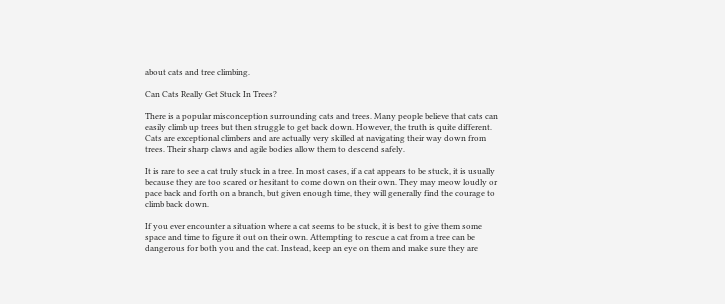about cats and tree climbing.

Can Cats Really Get Stuck In Trees?

There is a popular misconception surrounding cats and trees. Many people believe that cats can easily climb up trees but then struggle to get back down. However, the truth is quite different. Cats are exceptional climbers and are actually very skilled at navigating their way down from trees. Their sharp claws and agile bodies allow them to descend safely.

It is rare to see a cat truly stuck in a tree. In most cases, if a cat appears to be stuck, it is usually because they are too scared or hesitant to come down on their own. They may meow loudly or pace back and forth on a branch, but given enough time, they will generally find the courage to climb back down.

If you ever encounter a situation where a cat seems to be stuck, it is best to give them some space and time to figure it out on their own. Attempting to rescue a cat from a tree can be dangerous for both you and the cat. Instead, keep an eye on them and make sure they are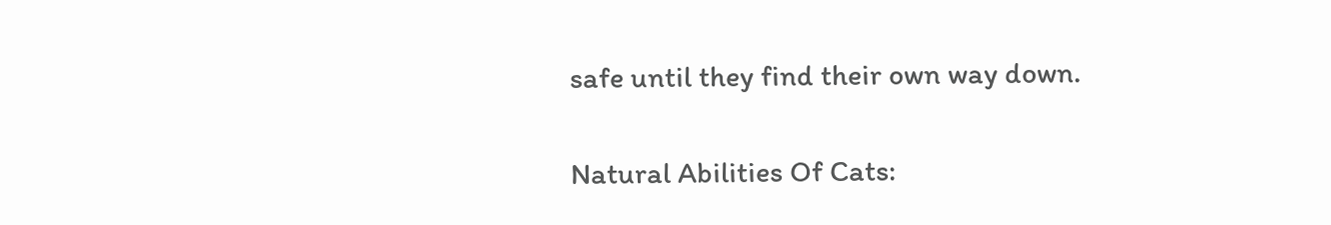safe until they find their own way down.

Natural Abilities Of Cats: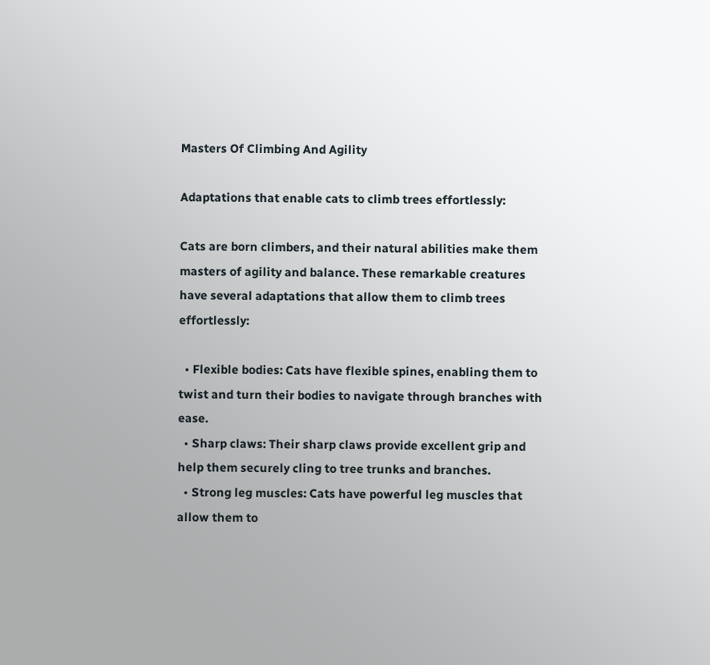Masters Of Climbing And Agility

Adaptations that enable cats to climb trees effortlessly:

Cats are born climbers, and their natural abilities make them masters of agility and balance. These remarkable creatures have several adaptations that allow them to climb trees effortlessly:

  • Flexible bodies: Cats have flexible spines, enabling them to twist and turn their bodies to navigate through branches with ease.
  • Sharp claws: Their sharp claws provide excellent grip and help them securely cling to tree trunks and branches.
  • Strong leg muscles: Cats have powerful leg muscles that allow them to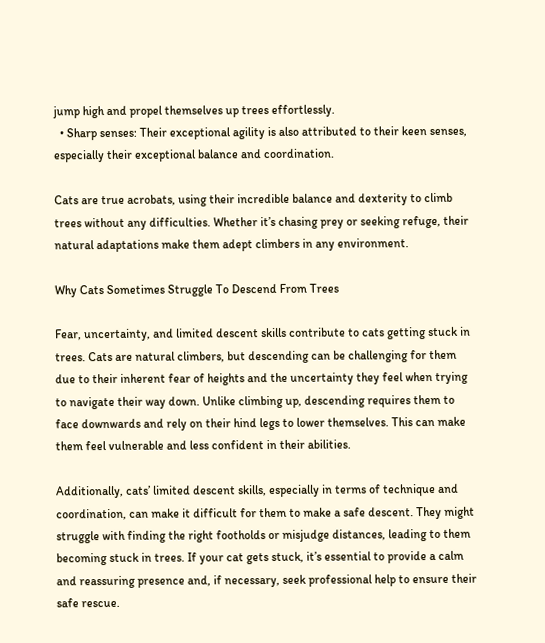jump high and propel themselves up trees effortlessly.
  • Sharp senses: Their exceptional agility is also attributed to their keen senses, especially their exceptional balance and coordination.

Cats are true acrobats, using their incredible balance and dexterity to climb trees without any difficulties. Whether it’s chasing prey or seeking refuge, their natural adaptations make them adept climbers in any environment.

Why Cats Sometimes Struggle To Descend From Trees

Fear, uncertainty, and limited descent skills contribute to cats getting stuck in trees. Cats are natural climbers, but descending can be challenging for them due to their inherent fear of heights and the uncertainty they feel when trying to navigate their way down. Unlike climbing up, descending requires them to face downwards and rely on their hind legs to lower themselves. This can make them feel vulnerable and less confident in their abilities.

Additionally, cats’ limited descent skills, especially in terms of technique and coordination, can make it difficult for them to make a safe descent. They might struggle with finding the right footholds or misjudge distances, leading to them becoming stuck in trees. If your cat gets stuck, it’s essential to provide a calm and reassuring presence and, if necessary, seek professional help to ensure their safe rescue.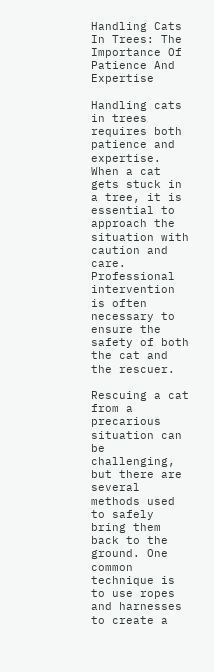Handling Cats In Trees: The Importance Of Patience And Expertise

Handling cats in trees requires both patience and expertise. When a cat gets stuck in a tree, it is essential to approach the situation with caution and care. Professional intervention is often necessary to ensure the safety of both the cat and the rescuer.

Rescuing a cat from a precarious situation can be challenging, but there are several methods used to safely bring them back to the ground. One common technique is to use ropes and harnesses to create a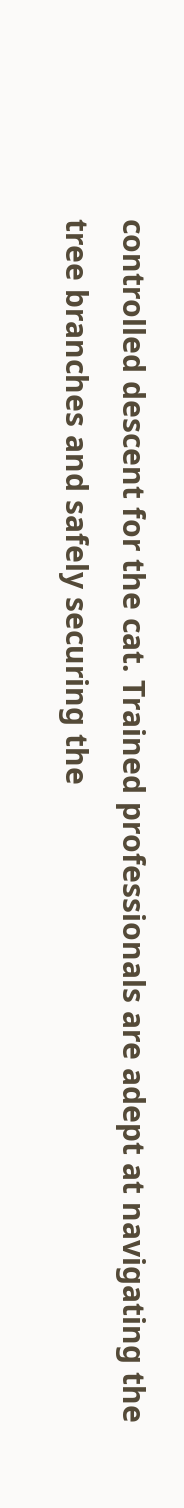controlled descent for the cat. Trained professionals are adept at navigating the tree branches and safely securing the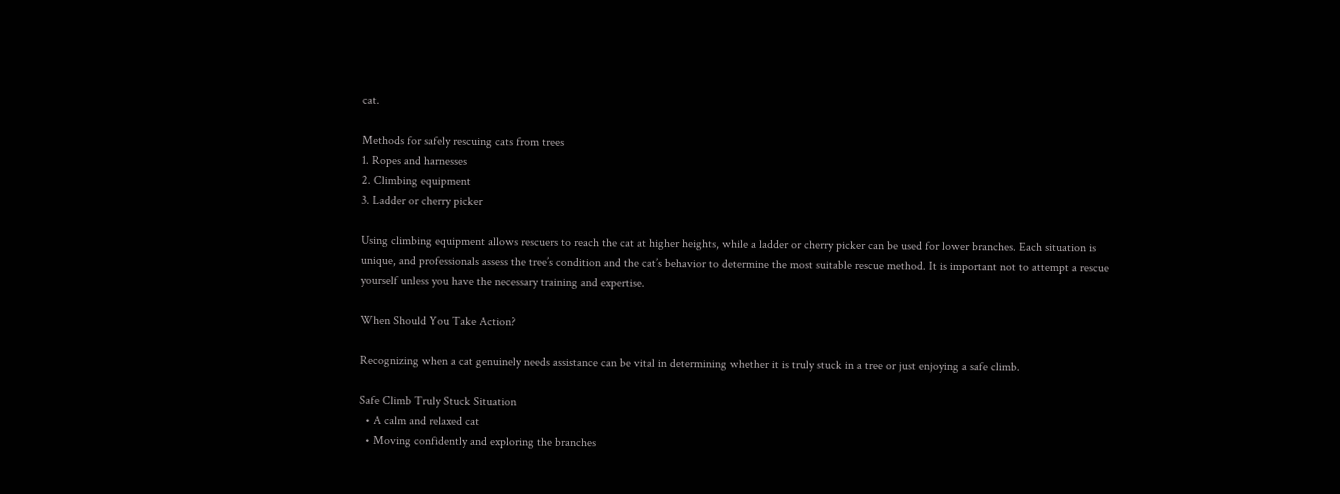cat.

Methods for safely rescuing cats from trees
1. Ropes and harnesses
2. Climbing equipment
3. Ladder or cherry picker

Using climbing equipment allows rescuers to reach the cat at higher heights, while a ladder or cherry picker can be used for lower branches. Each situation is unique, and professionals assess the tree’s condition and the cat’s behavior to determine the most suitable rescue method. It is important not to attempt a rescue yourself unless you have the necessary training and expertise.

When Should You Take Action?

Recognizing when a cat genuinely needs assistance can be vital in determining whether it is truly stuck in a tree or just enjoying a safe climb.

Safe Climb Truly Stuck Situation
  • A calm and relaxed cat
  • Moving confidently and exploring the branches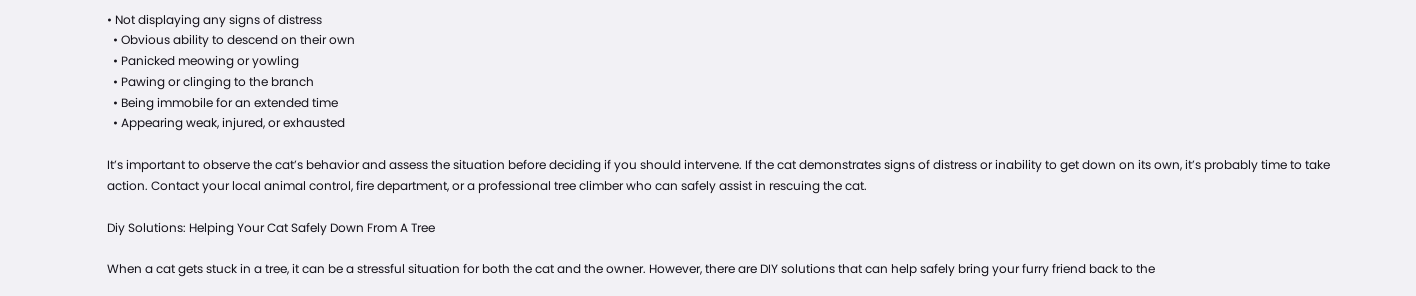• Not displaying any signs of distress
  • Obvious ability to descend on their own
  • Panicked meowing or yowling
  • Pawing or clinging to the branch
  • Being immobile for an extended time
  • Appearing weak, injured, or exhausted

It’s important to observe the cat’s behavior and assess the situation before deciding if you should intervene. If the cat demonstrates signs of distress or inability to get down on its own, it’s probably time to take action. Contact your local animal control, fire department, or a professional tree climber who can safely assist in rescuing the cat.

Diy Solutions: Helping Your Cat Safely Down From A Tree

When a cat gets stuck in a tree, it can be a stressful situation for both the cat and the owner. However, there are DIY solutions that can help safely bring your furry friend back to the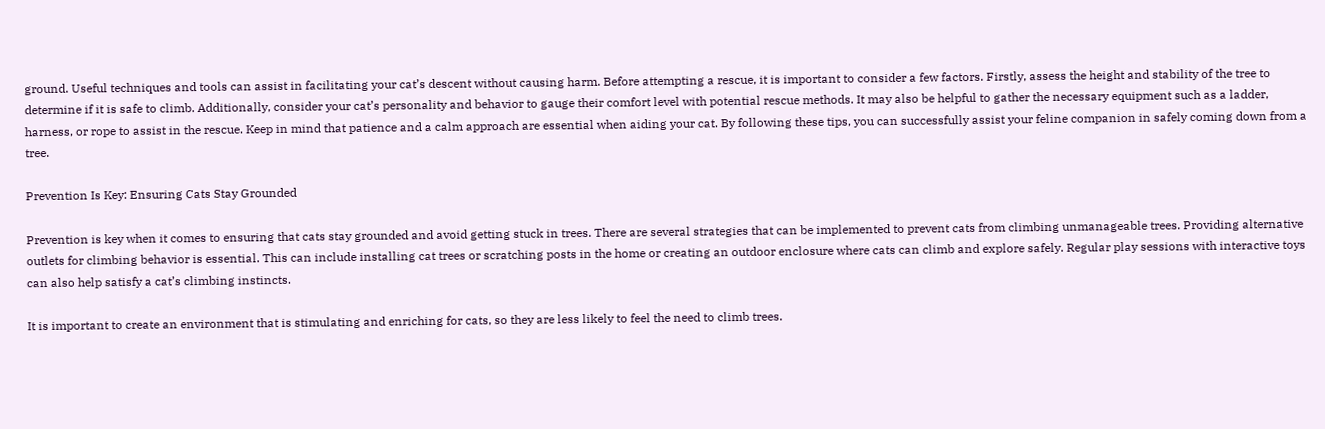ground. Useful techniques and tools can assist in facilitating your cat’s descent without causing harm. Before attempting a rescue, it is important to consider a few factors. Firstly, assess the height and stability of the tree to determine if it is safe to climb. Additionally, consider your cat’s personality and behavior to gauge their comfort level with potential rescue methods. It may also be helpful to gather the necessary equipment such as a ladder, harness, or rope to assist in the rescue. Keep in mind that patience and a calm approach are essential when aiding your cat. By following these tips, you can successfully assist your feline companion in safely coming down from a tree.

Prevention Is Key: Ensuring Cats Stay Grounded

Prevention is key when it comes to ensuring that cats stay grounded and avoid getting stuck in trees. There are several strategies that can be implemented to prevent cats from climbing unmanageable trees. Providing alternative outlets for climbing behavior is essential. This can include installing cat trees or scratching posts in the home or creating an outdoor enclosure where cats can climb and explore safely. Regular play sessions with interactive toys can also help satisfy a cat’s climbing instincts.

It is important to create an environment that is stimulating and enriching for cats, so they are less likely to feel the need to climb trees.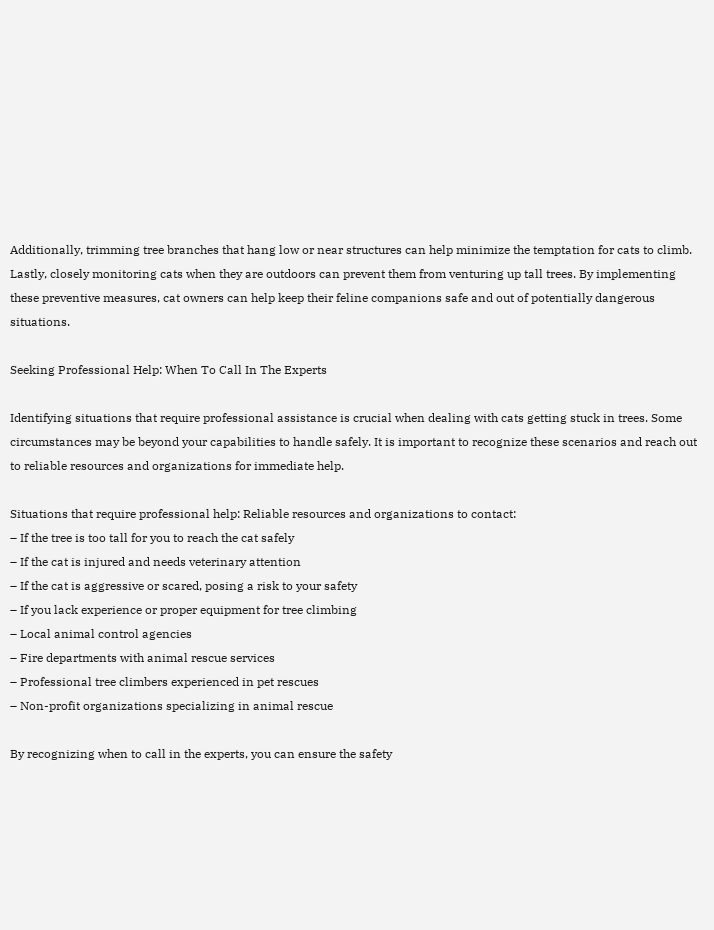Additionally, trimming tree branches that hang low or near structures can help minimize the temptation for cats to climb. Lastly, closely monitoring cats when they are outdoors can prevent them from venturing up tall trees. By implementing these preventive measures, cat owners can help keep their feline companions safe and out of potentially dangerous situations.

Seeking Professional Help: When To Call In The Experts

Identifying situations that require professional assistance is crucial when dealing with cats getting stuck in trees. Some circumstances may be beyond your capabilities to handle safely. It is important to recognize these scenarios and reach out to reliable resources and organizations for immediate help.

Situations that require professional help: Reliable resources and organizations to contact:
– If the tree is too tall for you to reach the cat safely
– If the cat is injured and needs veterinary attention
– If the cat is aggressive or scared, posing a risk to your safety
– If you lack experience or proper equipment for tree climbing
– Local animal control agencies
– Fire departments with animal rescue services
– Professional tree climbers experienced in pet rescues
– Non-profit organizations specializing in animal rescue

By recognizing when to call in the experts, you can ensure the safety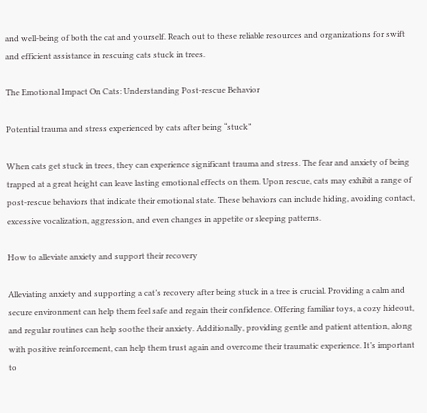and well-being of both the cat and yourself. Reach out to these reliable resources and organizations for swift and efficient assistance in rescuing cats stuck in trees.

The Emotional Impact On Cats: Understanding Post-rescue Behavior

Potential trauma and stress experienced by cats after being “stuck”

When cats get stuck in trees, they can experience significant trauma and stress. The fear and anxiety of being trapped at a great height can leave lasting emotional effects on them. Upon rescue, cats may exhibit a range of post-rescue behaviors that indicate their emotional state. These behaviors can include hiding, avoiding contact, excessive vocalization, aggression, and even changes in appetite or sleeping patterns.

How to alleviate anxiety and support their recovery

Alleviating anxiety and supporting a cat’s recovery after being stuck in a tree is crucial. Providing a calm and secure environment can help them feel safe and regain their confidence. Offering familiar toys, a cozy hideout, and regular routines can help soothe their anxiety. Additionally, providing gentle and patient attention, along with positive reinforcement, can help them trust again and overcome their traumatic experience. It’s important to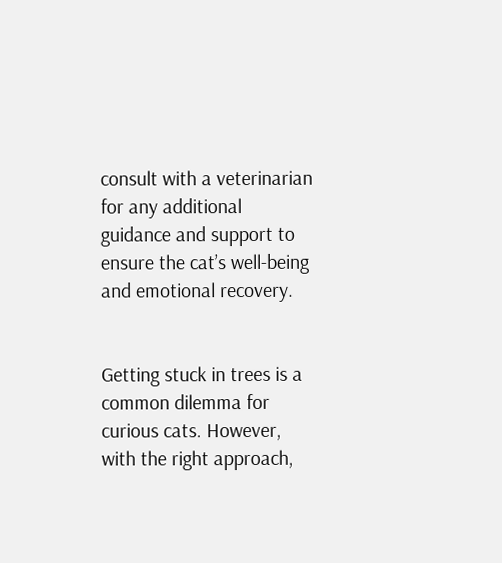consult with a veterinarian for any additional guidance and support to ensure the cat’s well-being and emotional recovery.


Getting stuck in trees is a common dilemma for curious cats. However, with the right approach,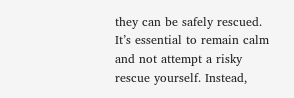they can be safely rescued. It’s essential to remain calm and not attempt a risky rescue yourself. Instead,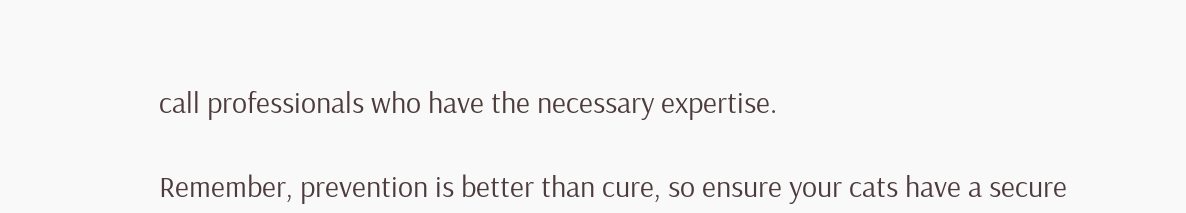call professionals who have the necessary expertise.

Remember, prevention is better than cure, so ensure your cats have a secure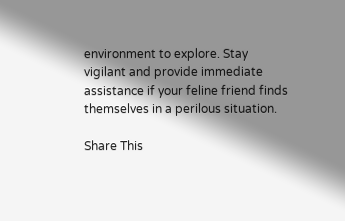environment to explore. Stay vigilant and provide immediate assistance if your feline friend finds themselves in a perilous situation.

Share This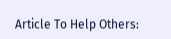Article To Help Others: